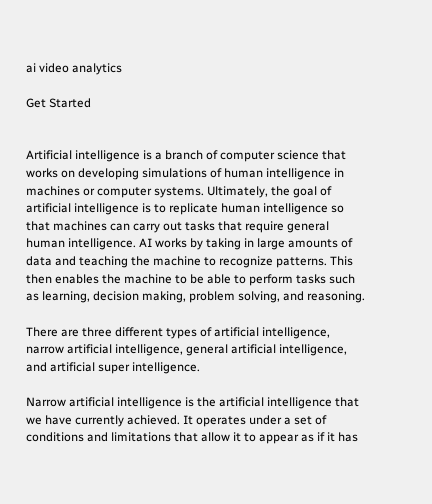ai video analytics

Get Started


Artificial intelligence is a branch of computer science that works on developing simulations of human intelligence in machines or computer systems. Ultimately, the goal of artificial intelligence is to replicate human intelligence so that machines can carry out tasks that require general human intelligence. AI works by taking in large amounts of data and teaching the machine to recognize patterns. This then enables the machine to be able to perform tasks such as learning, decision making, problem solving, and reasoning.

There are three different types of artificial intelligence, narrow artificial intelligence, general artificial intelligence, and artificial super intelligence.

Narrow artificial intelligence is the artificial intelligence that we have currently achieved. It operates under a set of conditions and limitations that allow it to appear as if it has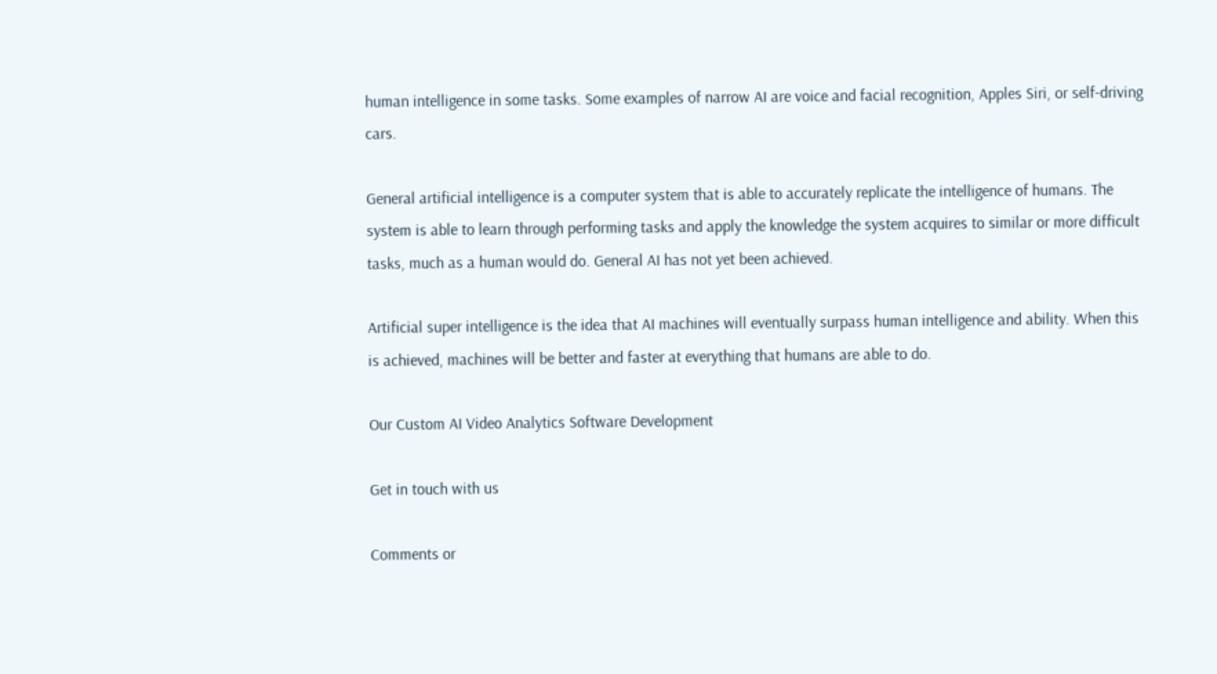human intelligence in some tasks. Some examples of narrow AI are voice and facial recognition, Apples Siri, or self-driving cars.

General artificial intelligence is a computer system that is able to accurately replicate the intelligence of humans. The system is able to learn through performing tasks and apply the knowledge the system acquires to similar or more difficult tasks, much as a human would do. General AI has not yet been achieved.

Artificial super intelligence is the idea that AI machines will eventually surpass human intelligence and ability. When this is achieved, machines will be better and faster at everything that humans are able to do.

Our Custom AI Video Analytics Software Development

Get in touch with us

Comments or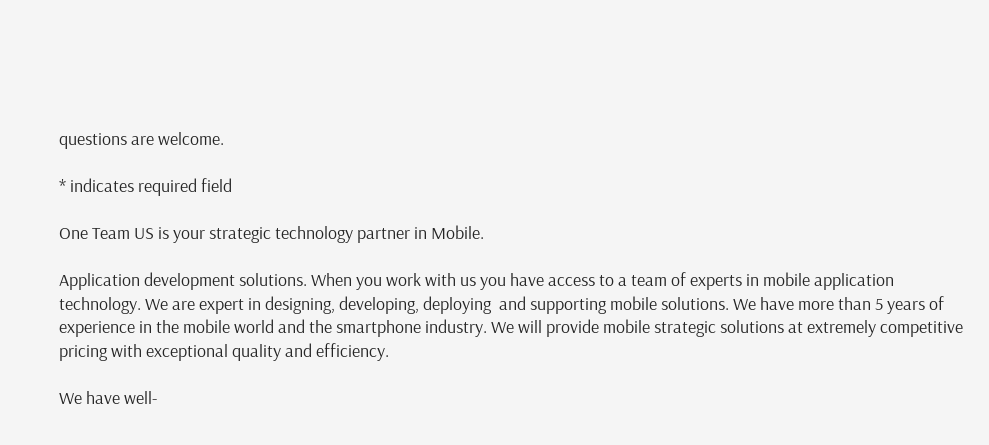questions are welcome.

* indicates required field

One Team US is your strategic technology partner in Mobile.

Application development solutions. When you work with us you have access to a team of experts in mobile application
technology. We are expert in designing, developing, deploying  and supporting mobile solutions. We have more than 5 years of experience in the mobile world and the smartphone industry. We will provide mobile strategic solutions at extremely competitive pricing with exceptional quality and efficiency.

We have well-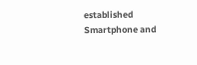established Smartphone and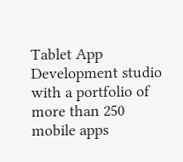Tablet App
Development studio with a portfolio of more than 250 mobile apps